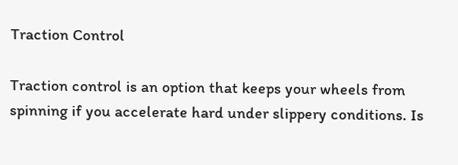Traction Control

Traction control is an option that keeps your wheels from spinning if you accelerate hard under slippery conditions. Is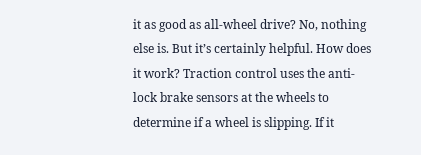it as good as all-wheel drive? No, nothing else is. But it’s certainly helpful. How does it work? Traction control uses the anti-lock brake sensors at the wheels to determine if a wheel is slipping. If it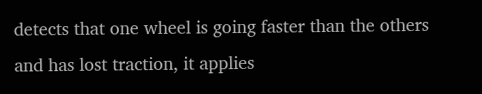detects that one wheel is going faster than the others and has lost traction, it applies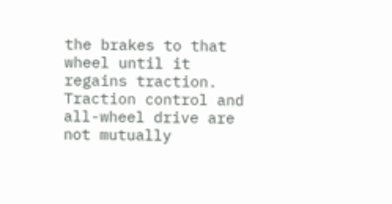the brakes to that wheel until it regains traction.
Traction control and all-wheel drive are not mutually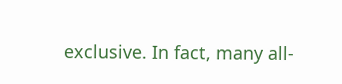exclusive. In fact, many all-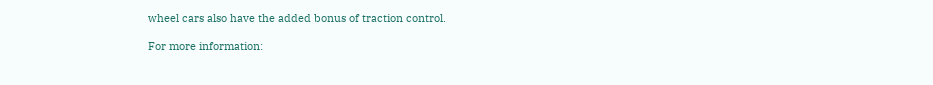wheel cars also have the added bonus of traction control.

For more information: